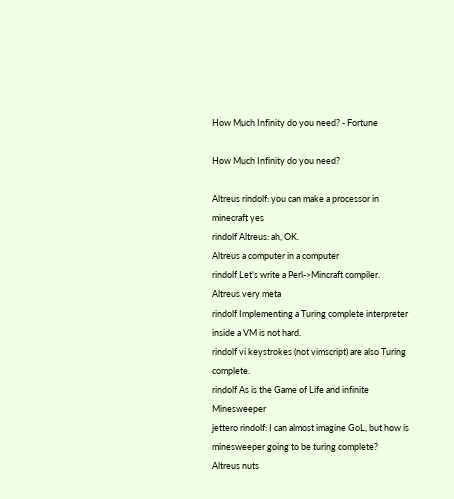How Much Infinity do you need? - Fortune

How Much Infinity do you need?

Altreus rindolf: you can make a processor in minecraft yes
rindolf Altreus: ah, OK.
Altreus a computer in a computer
rindolf Let's write a Perl->Mincraft compiler.
Altreus very meta
rindolf Implementing a Turing complete interpreter inside a VM is not hard.
rindolf vi keystrokes (not vimscript) are also Turing complete.
rindolf As is the Game of Life and infinite Minesweeper
jettero rindolf: I can almost imagine GoL, but how is minesweeper going to be turing complete?
Altreus nuts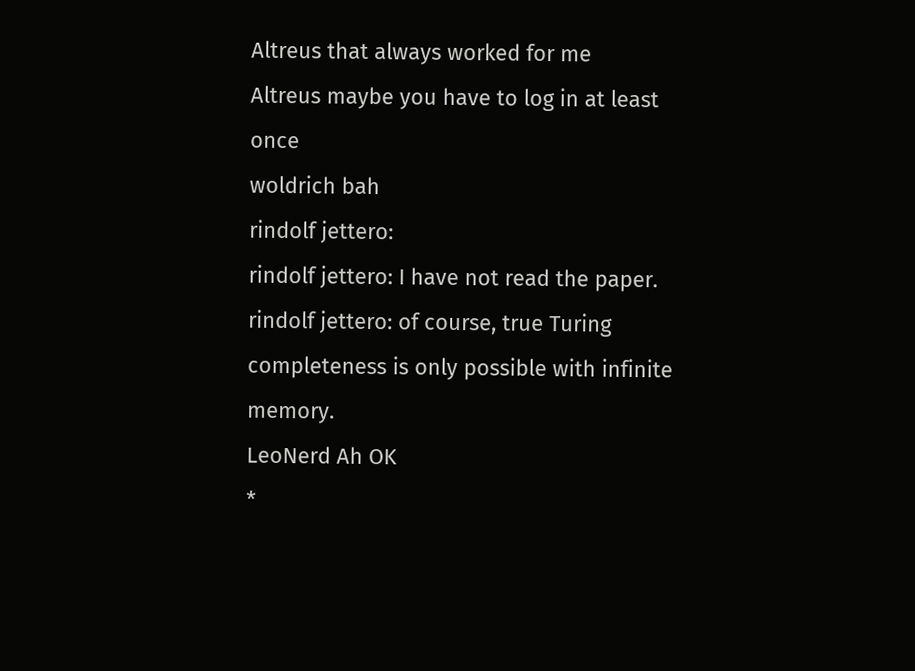Altreus that always worked for me
Altreus maybe you have to log in at least once
woldrich bah
rindolf jettero:
rindolf jettero: I have not read the paper.
rindolf jettero: of course, true Turing completeness is only possible with infinite memory.
LeoNerd Ah OK
*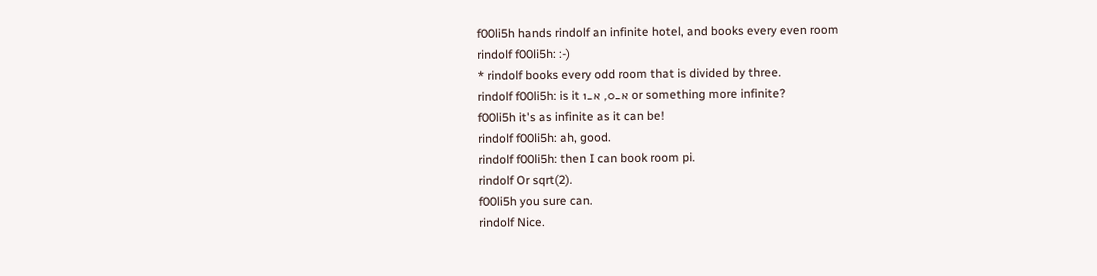f00li5h hands rindolf an infinite hotel, and books every even room
rindolf f00li5h: :-)
* rindolf books every odd room that is divided by three.
rindolf f00li5h: is it א_0, א_1 or something more infinite?
f00li5h it's as infinite as it can be!
rindolf f00li5h: ah, good.
rindolf f00li5h: then I can book room pi.
rindolf Or sqrt(2).
f00li5h you sure can.
rindolf Nice.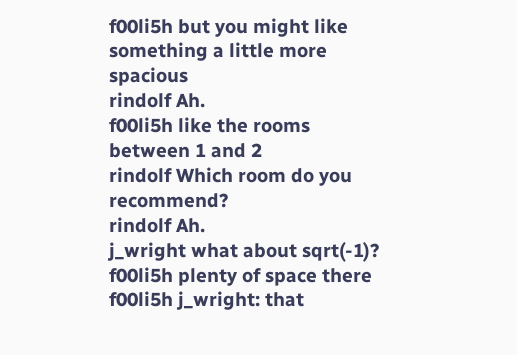f00li5h but you might like something a little more spacious
rindolf Ah.
f00li5h like the rooms between 1 and 2
rindolf Which room do you recommend?
rindolf Ah.
j_wright what about sqrt(-1)?
f00li5h plenty of space there
f00li5h j_wright: that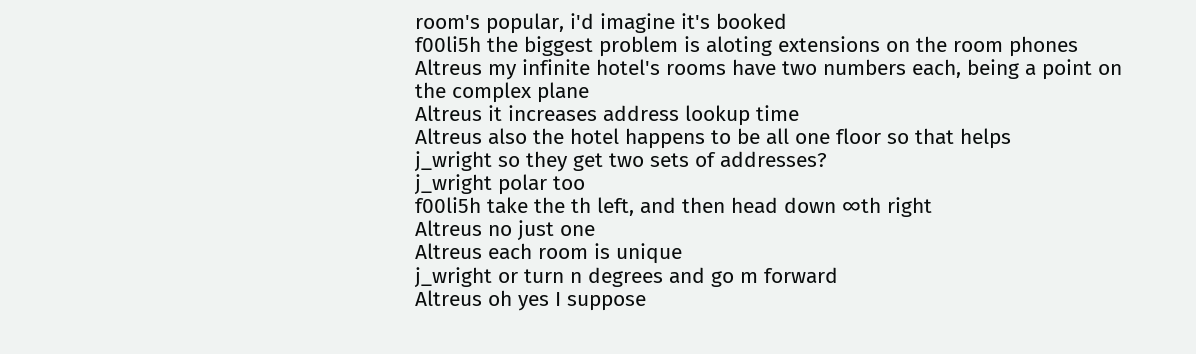room's popular, i'd imagine it's booked
f00li5h the biggest problem is aloting extensions on the room phones
Altreus my infinite hotel's rooms have two numbers each, being a point on the complex plane
Altreus it increases address lookup time
Altreus also the hotel happens to be all one floor so that helps
j_wright so they get two sets of addresses?
j_wright polar too
f00li5h take the th left, and then head down ∞th right
Altreus no just one
Altreus each room is unique
j_wright or turn n degrees and go m forward
Altreus oh yes I suppose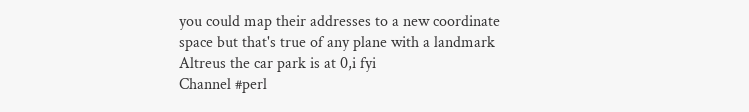you could map their addresses to a new coordinate space but that's true of any plane with a landmark
Altreus the car park is at 0,i fyi
Channel #perl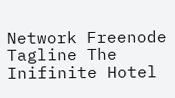Network Freenode
Tagline The Inifinite Hotel